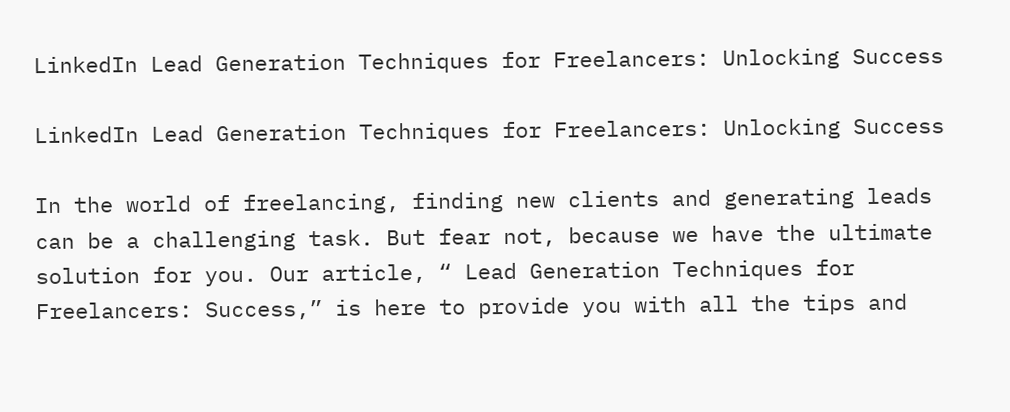LinkedIn Lead Generation Techniques for Freelancers: Unlocking Success

LinkedIn Lead Generation Techniques for Freelancers: Unlocking Success

In the world of freelancing, finding new clients and generating leads can be a challenging task. But fear not, because we have the ultimate solution for you. Our article, “ Lead Generation Techniques for Freelancers: Success,” is here to provide you with all the tips and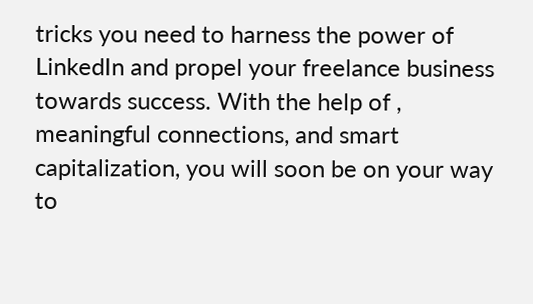tricks you need to harness the power of LinkedIn and propel your freelance business towards success. With the help of , meaningful connections, and smart capitalization, you will soon be on your way to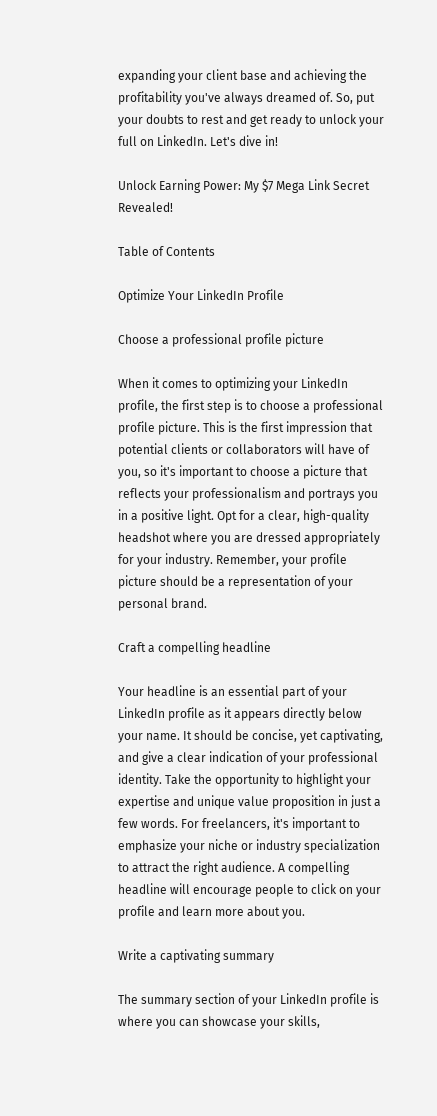expanding your client base and achieving the profitability you've always dreamed of. So, put your doubts to rest and get ready to unlock your full on LinkedIn. Let's dive in!

Unlock Earning Power: My $7 Mega Link Secret Revealed!

Table of Contents

Optimize Your LinkedIn Profile

Choose a professional profile picture

When it comes to optimizing your LinkedIn profile, the first step is to choose a professional profile picture. This is the first impression that potential clients or collaborators will have of you, so it's important to choose a picture that reflects your professionalism and portrays you in a positive light. Opt for a clear, high-quality headshot where you are dressed appropriately for your industry. Remember, your profile picture should be a representation of your personal brand.

Craft a compelling headline

Your headline is an essential part of your LinkedIn profile as it appears directly below your name. It should be concise, yet captivating, and give a clear indication of your professional identity. Take the opportunity to highlight your expertise and unique value proposition in just a few words. For freelancers, it's important to emphasize your niche or industry specialization to attract the right audience. A compelling headline will encourage people to click on your profile and learn more about you.

Write a captivating summary

The summary section of your LinkedIn profile is where you can showcase your skills,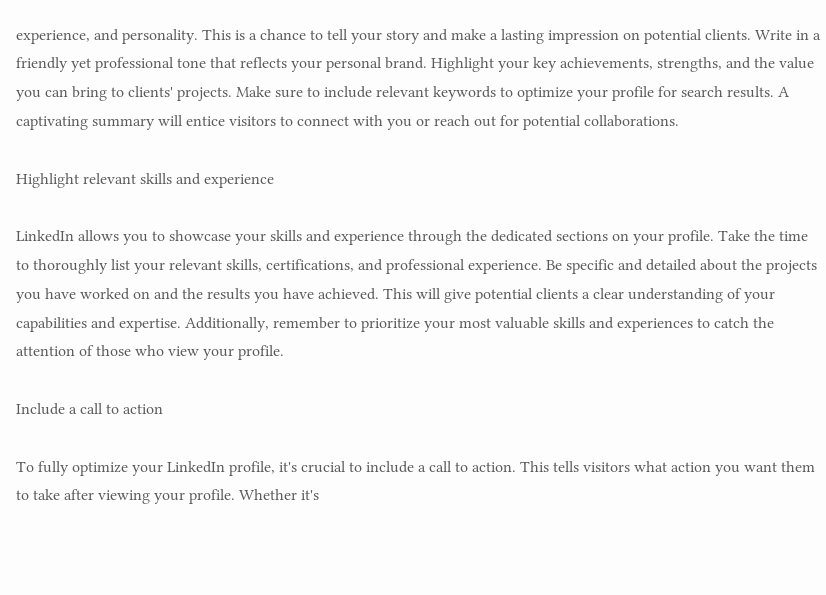experience, and personality. This is a chance to tell your story and make a lasting impression on potential clients. Write in a friendly yet professional tone that reflects your personal brand. Highlight your key achievements, strengths, and the value you can bring to clients' projects. Make sure to include relevant keywords to optimize your profile for search results. A captivating summary will entice visitors to connect with you or reach out for potential collaborations.

Highlight relevant skills and experience

LinkedIn allows you to showcase your skills and experience through the dedicated sections on your profile. Take the time to thoroughly list your relevant skills, certifications, and professional experience. Be specific and detailed about the projects you have worked on and the results you have achieved. This will give potential clients a clear understanding of your capabilities and expertise. Additionally, remember to prioritize your most valuable skills and experiences to catch the attention of those who view your profile.

Include a call to action

To fully optimize your LinkedIn profile, it's crucial to include a call to action. This tells visitors what action you want them to take after viewing your profile. Whether it's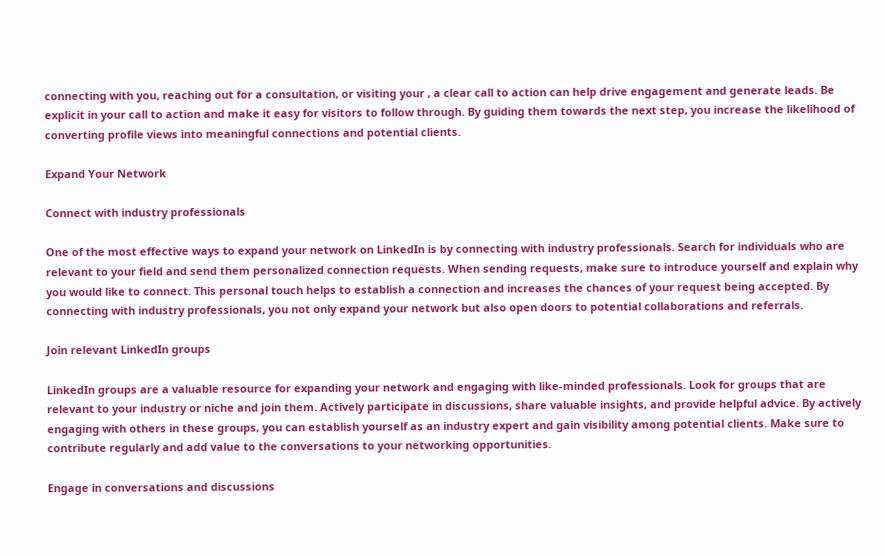connecting with you, reaching out for a consultation, or visiting your , a clear call to action can help drive engagement and generate leads. Be explicit in your call to action and make it easy for visitors to follow through. By guiding them towards the next step, you increase the likelihood of converting profile views into meaningful connections and potential clients.

Expand Your Network

Connect with industry professionals

One of the most effective ways to expand your network on LinkedIn is by connecting with industry professionals. Search for individuals who are relevant to your field and send them personalized connection requests. When sending requests, make sure to introduce yourself and explain why you would like to connect. This personal touch helps to establish a connection and increases the chances of your request being accepted. By connecting with industry professionals, you not only expand your network but also open doors to potential collaborations and referrals.

Join relevant LinkedIn groups

LinkedIn groups are a valuable resource for expanding your network and engaging with like-minded professionals. Look for groups that are relevant to your industry or niche and join them. Actively participate in discussions, share valuable insights, and provide helpful advice. By actively engaging with others in these groups, you can establish yourself as an industry expert and gain visibility among potential clients. Make sure to contribute regularly and add value to the conversations to your networking opportunities.

Engage in conversations and discussions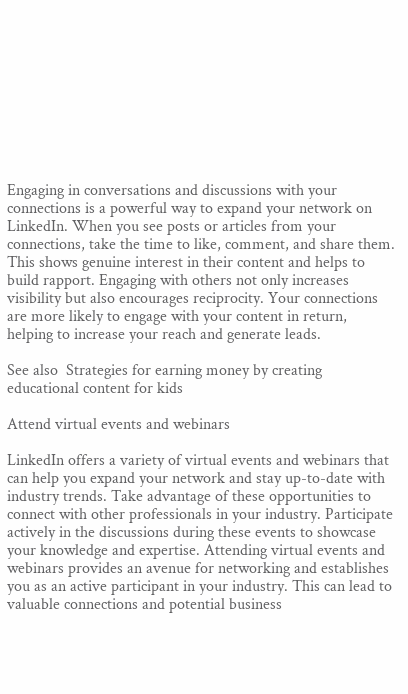Engaging in conversations and discussions with your connections is a powerful way to expand your network on LinkedIn. When you see posts or articles from your connections, take the time to like, comment, and share them. This shows genuine interest in their content and helps to build rapport. Engaging with others not only increases visibility but also encourages reciprocity. Your connections are more likely to engage with your content in return, helping to increase your reach and generate leads.

See also  Strategies for earning money by creating educational content for kids

Attend virtual events and webinars

LinkedIn offers a variety of virtual events and webinars that can help you expand your network and stay up-to-date with industry trends. Take advantage of these opportunities to connect with other professionals in your industry. Participate actively in the discussions during these events to showcase your knowledge and expertise. Attending virtual events and webinars provides an avenue for networking and establishes you as an active participant in your industry. This can lead to valuable connections and potential business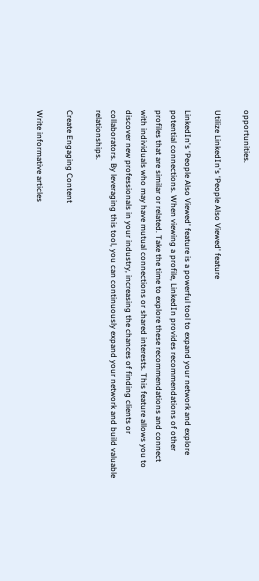opportunities.

Utilize LinkedIn's ‘People Also Viewed' feature

LinkedIn's ‘People Also Viewed' feature is a powerful tool to expand your network and explore potential connections. When viewing a profile, LinkedIn provides recommendations of other profiles that are similar or related. Take the time to explore these recommendations and connect with individuals who may have mutual connections or shared interests. This feature allows you to discover new professionals in your industry, increasing the chances of finding clients or collaborators. By leveraging this tool, you can continuously expand your network and build valuable relationships.

Create Engaging Content

Write informative articles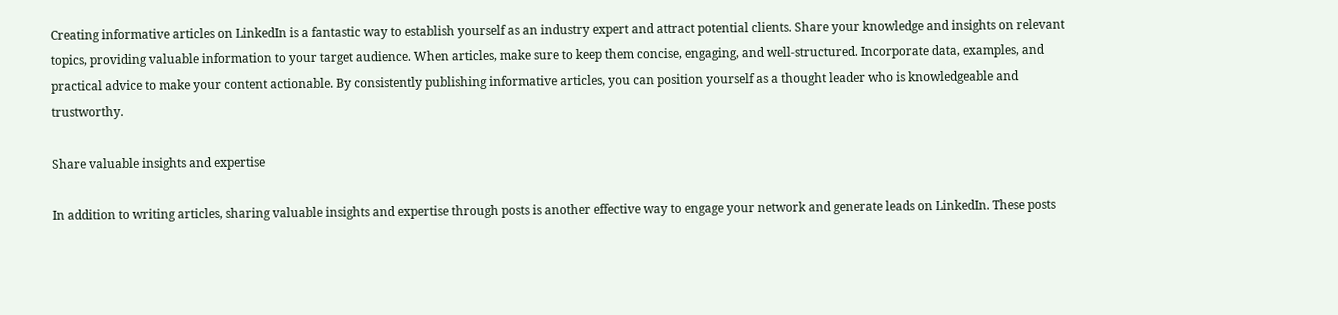Creating informative articles on LinkedIn is a fantastic way to establish yourself as an industry expert and attract potential clients. Share your knowledge and insights on relevant topics, providing valuable information to your target audience. When articles, make sure to keep them concise, engaging, and well-structured. Incorporate data, examples, and practical advice to make your content actionable. By consistently publishing informative articles, you can position yourself as a thought leader who is knowledgeable and trustworthy.

Share valuable insights and expertise

In addition to writing articles, sharing valuable insights and expertise through posts is another effective way to engage your network and generate leads on LinkedIn. These posts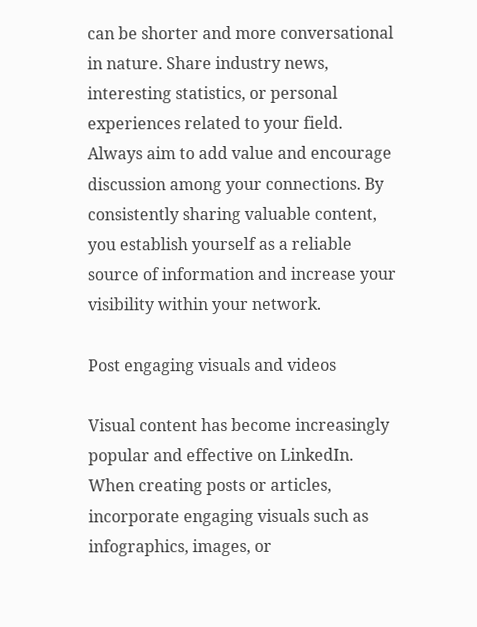can be shorter and more conversational in nature. Share industry news, interesting statistics, or personal experiences related to your field. Always aim to add value and encourage discussion among your connections. By consistently sharing valuable content, you establish yourself as a reliable source of information and increase your visibility within your network.

Post engaging visuals and videos

Visual content has become increasingly popular and effective on LinkedIn. When creating posts or articles, incorporate engaging visuals such as infographics, images, or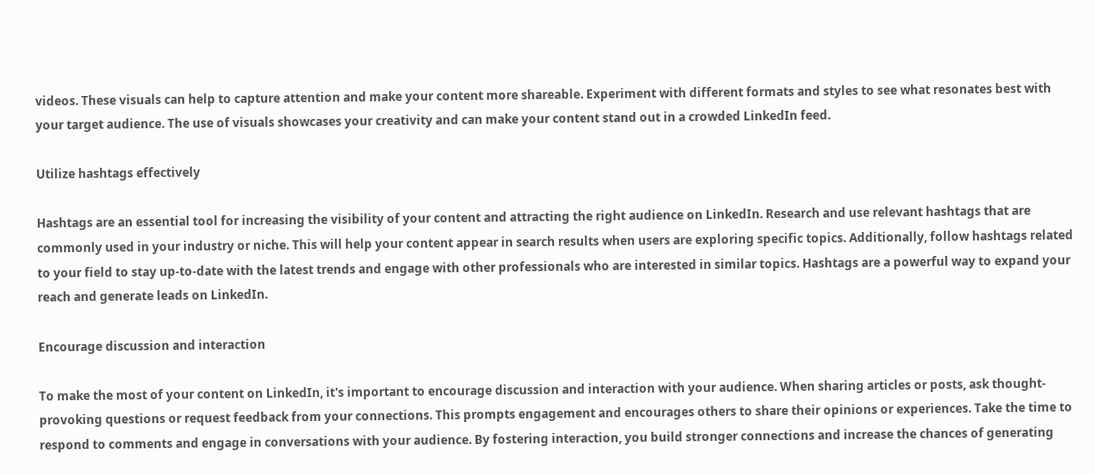videos. These visuals can help to capture attention and make your content more shareable. Experiment with different formats and styles to see what resonates best with your target audience. The use of visuals showcases your creativity and can make your content stand out in a crowded LinkedIn feed.

Utilize hashtags effectively

Hashtags are an essential tool for increasing the visibility of your content and attracting the right audience on LinkedIn. Research and use relevant hashtags that are commonly used in your industry or niche. This will help your content appear in search results when users are exploring specific topics. Additionally, follow hashtags related to your field to stay up-to-date with the latest trends and engage with other professionals who are interested in similar topics. Hashtags are a powerful way to expand your reach and generate leads on LinkedIn.

Encourage discussion and interaction

To make the most of your content on LinkedIn, it's important to encourage discussion and interaction with your audience. When sharing articles or posts, ask thought-provoking questions or request feedback from your connections. This prompts engagement and encourages others to share their opinions or experiences. Take the time to respond to comments and engage in conversations with your audience. By fostering interaction, you build stronger connections and increase the chances of generating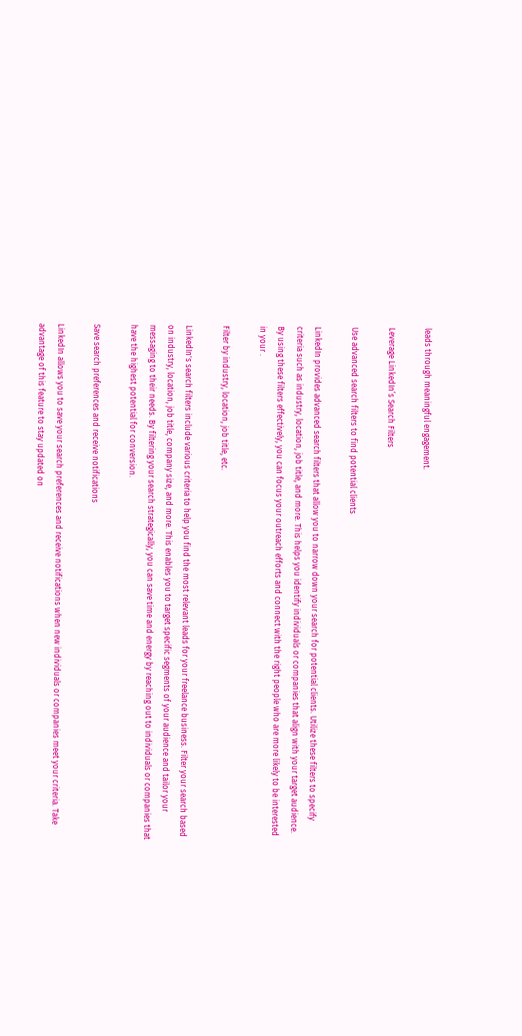leads through meaningful engagement.

Leverage LinkedIn’s Search Filters

Use advanced search filters to find potential clients

LinkedIn provides advanced search filters that allow you to narrow down your search for potential clients. Utilize these filters to specify criteria such as industry, location, job title, and more. This helps you identify individuals or companies that align with your target audience. By using these filters effectively, you can focus your outreach efforts and connect with the right people who are more likely to be interested in your .

Filter by industry, location, job title, etc.

LinkedIn's search filters include various criteria to help you find the most relevant leads for your freelance business. Filter your search based on industry, location, job title, company size, and more. This enables you to target specific segments of your audience and tailor your messaging to their needs. By filtering your search strategically, you can save time and energy by reaching out to individuals or companies that have the highest potential for conversion.

Save search preferences and receive notifications

LinkedIn allows you to save your search preferences and receive notifications when new individuals or companies meet your criteria. Take advantage of this feature to stay updated on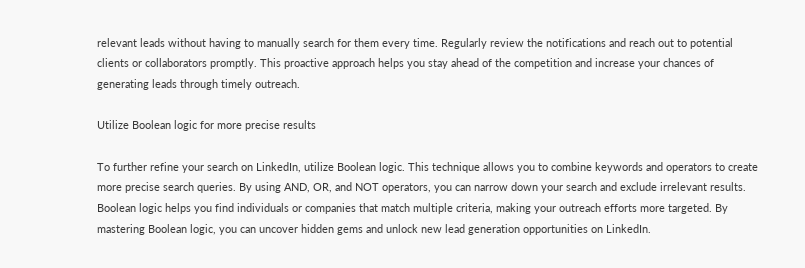relevant leads without having to manually search for them every time. Regularly review the notifications and reach out to potential clients or collaborators promptly. This proactive approach helps you stay ahead of the competition and increase your chances of generating leads through timely outreach.

Utilize Boolean logic for more precise results

To further refine your search on LinkedIn, utilize Boolean logic. This technique allows you to combine keywords and operators to create more precise search queries. By using AND, OR, and NOT operators, you can narrow down your search and exclude irrelevant results. Boolean logic helps you find individuals or companies that match multiple criteria, making your outreach efforts more targeted. By mastering Boolean logic, you can uncover hidden gems and unlock new lead generation opportunities on LinkedIn.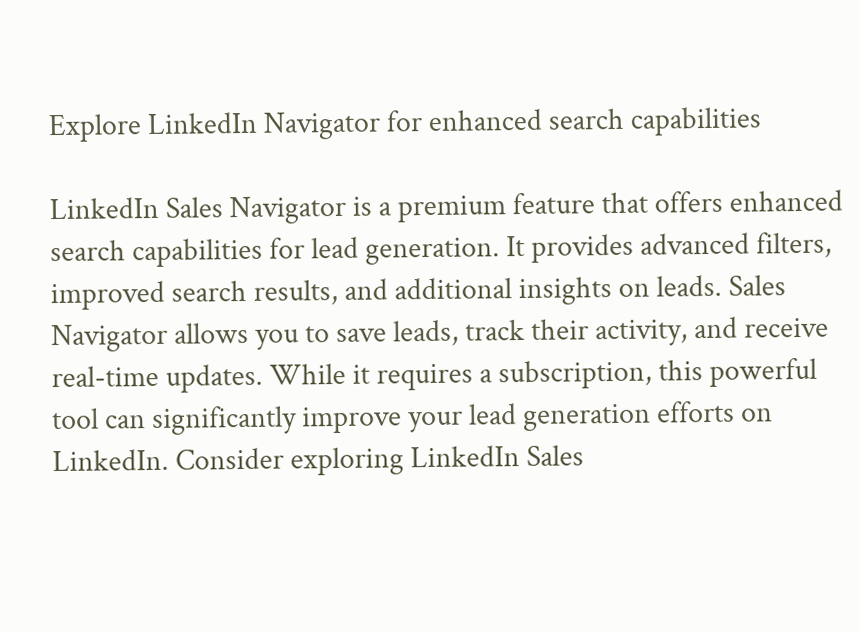Explore LinkedIn Navigator for enhanced search capabilities

LinkedIn Sales Navigator is a premium feature that offers enhanced search capabilities for lead generation. It provides advanced filters, improved search results, and additional insights on leads. Sales Navigator allows you to save leads, track their activity, and receive real-time updates. While it requires a subscription, this powerful tool can significantly improve your lead generation efforts on LinkedIn. Consider exploring LinkedIn Sales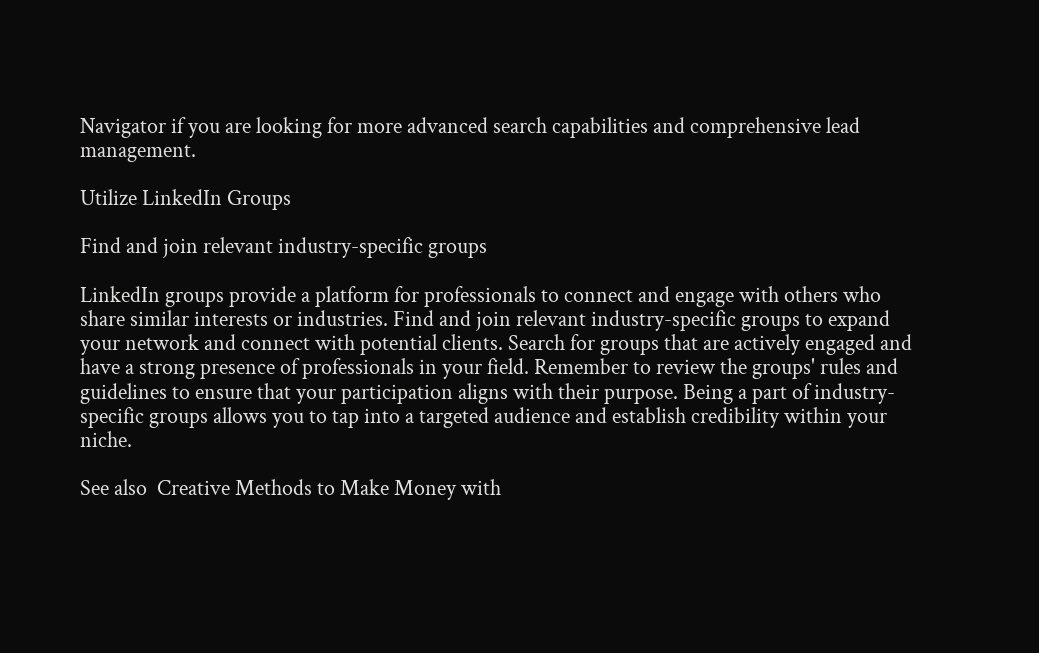Navigator if you are looking for more advanced search capabilities and comprehensive lead management.

Utilize LinkedIn Groups

Find and join relevant industry-specific groups

LinkedIn groups provide a platform for professionals to connect and engage with others who share similar interests or industries. Find and join relevant industry-specific groups to expand your network and connect with potential clients. Search for groups that are actively engaged and have a strong presence of professionals in your field. Remember to review the groups' rules and guidelines to ensure that your participation aligns with their purpose. Being a part of industry-specific groups allows you to tap into a targeted audience and establish credibility within your niche.

See also  Creative Methods to Make Money with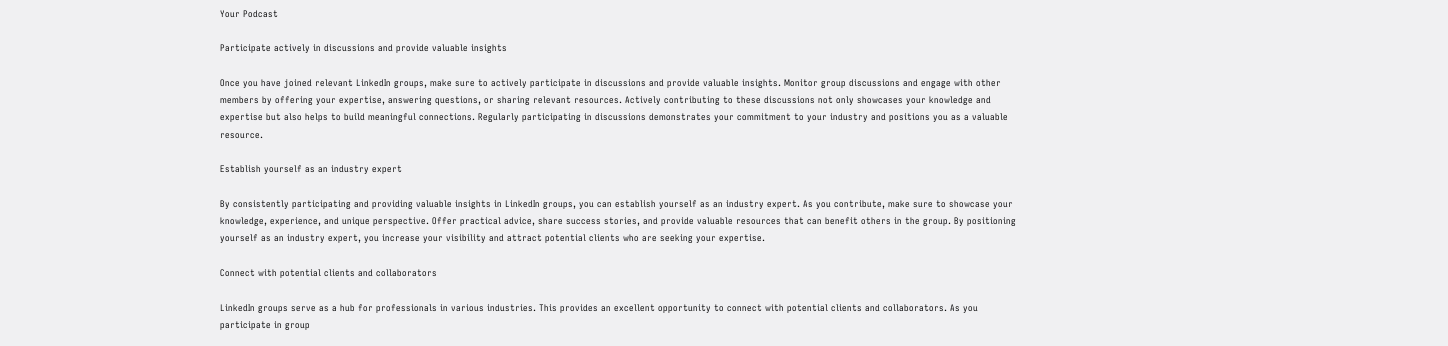Your Podcast

Participate actively in discussions and provide valuable insights

Once you have joined relevant LinkedIn groups, make sure to actively participate in discussions and provide valuable insights. Monitor group discussions and engage with other members by offering your expertise, answering questions, or sharing relevant resources. Actively contributing to these discussions not only showcases your knowledge and expertise but also helps to build meaningful connections. Regularly participating in discussions demonstrates your commitment to your industry and positions you as a valuable resource.

Establish yourself as an industry expert

By consistently participating and providing valuable insights in LinkedIn groups, you can establish yourself as an industry expert. As you contribute, make sure to showcase your knowledge, experience, and unique perspective. Offer practical advice, share success stories, and provide valuable resources that can benefit others in the group. By positioning yourself as an industry expert, you increase your visibility and attract potential clients who are seeking your expertise.

Connect with potential clients and collaborators

LinkedIn groups serve as a hub for professionals in various industries. This provides an excellent opportunity to connect with potential clients and collaborators. As you participate in group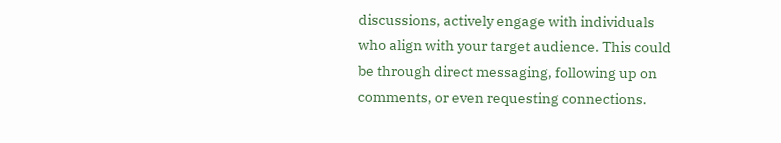discussions, actively engage with individuals who align with your target audience. This could be through direct messaging, following up on comments, or even requesting connections.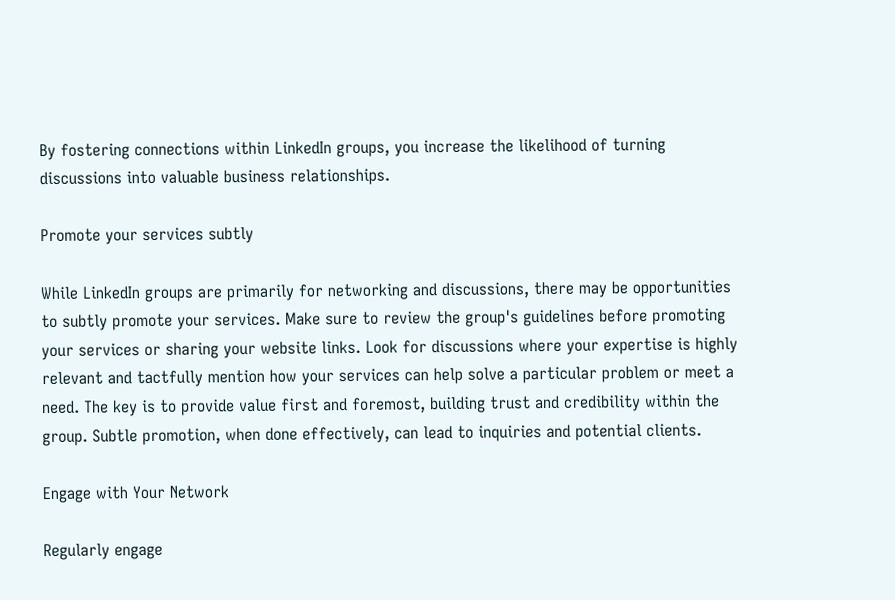By fostering connections within LinkedIn groups, you increase the likelihood of turning discussions into valuable business relationships.

Promote your services subtly

While LinkedIn groups are primarily for networking and discussions, there may be opportunities to subtly promote your services. Make sure to review the group's guidelines before promoting your services or sharing your website links. Look for discussions where your expertise is highly relevant and tactfully mention how your services can help solve a particular problem or meet a need. The key is to provide value first and foremost, building trust and credibility within the group. Subtle promotion, when done effectively, can lead to inquiries and potential clients.

Engage with Your Network

Regularly engage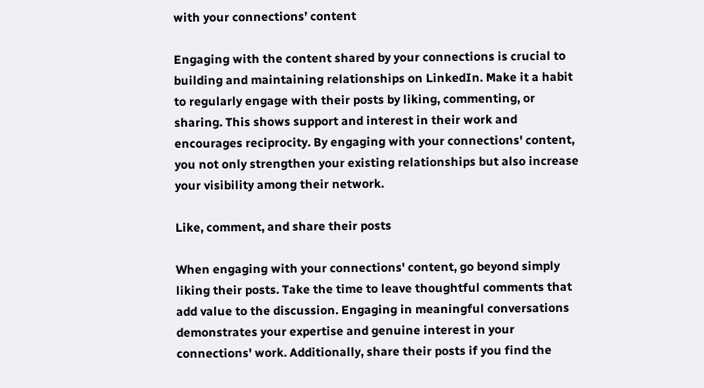with your connections’ content

Engaging with the content shared by your connections is crucial to building and maintaining relationships on LinkedIn. Make it a habit to regularly engage with their posts by liking, commenting, or sharing. This shows support and interest in their work and encourages reciprocity. By engaging with your connections' content, you not only strengthen your existing relationships but also increase your visibility among their network.

Like, comment, and share their posts

When engaging with your connections' content, go beyond simply liking their posts. Take the time to leave thoughtful comments that add value to the discussion. Engaging in meaningful conversations demonstrates your expertise and genuine interest in your connections' work. Additionally, share their posts if you find the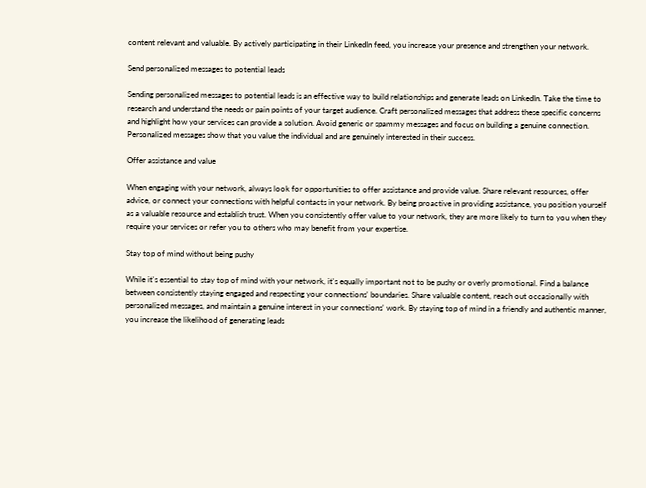content relevant and valuable. By actively participating in their LinkedIn feed, you increase your presence and strengthen your network.

Send personalized messages to potential leads

Sending personalized messages to potential leads is an effective way to build relationships and generate leads on LinkedIn. Take the time to research and understand the needs or pain points of your target audience. Craft personalized messages that address these specific concerns and highlight how your services can provide a solution. Avoid generic or spammy messages and focus on building a genuine connection. Personalized messages show that you value the individual and are genuinely interested in their success.

Offer assistance and value

When engaging with your network, always look for opportunities to offer assistance and provide value. Share relevant resources, offer advice, or connect your connections with helpful contacts in your network. By being proactive in providing assistance, you position yourself as a valuable resource and establish trust. When you consistently offer value to your network, they are more likely to turn to you when they require your services or refer you to others who may benefit from your expertise.

Stay top of mind without being pushy

While it's essential to stay top of mind with your network, it's equally important not to be pushy or overly promotional. Find a balance between consistently staying engaged and respecting your connections' boundaries. Share valuable content, reach out occasionally with personalized messages, and maintain a genuine interest in your connections' work. By staying top of mind in a friendly and authentic manner, you increase the likelihood of generating leads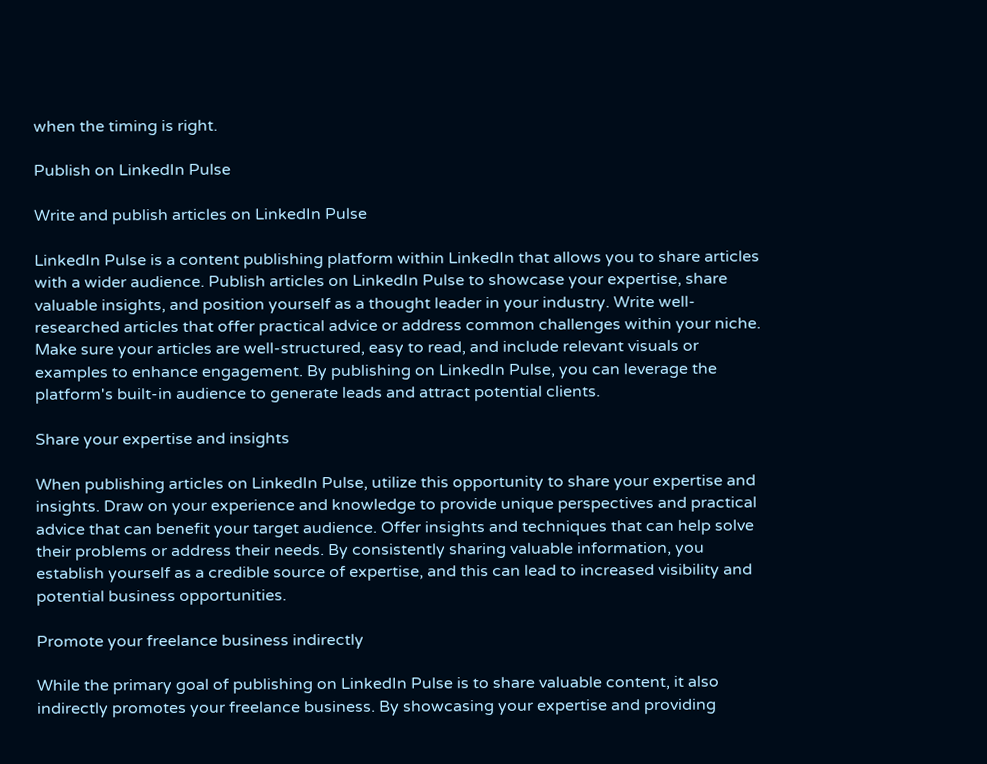when the timing is right.

Publish on LinkedIn Pulse

Write and publish articles on LinkedIn Pulse

LinkedIn Pulse is a content publishing platform within LinkedIn that allows you to share articles with a wider audience. Publish articles on LinkedIn Pulse to showcase your expertise, share valuable insights, and position yourself as a thought leader in your industry. Write well-researched articles that offer practical advice or address common challenges within your niche. Make sure your articles are well-structured, easy to read, and include relevant visuals or examples to enhance engagement. By publishing on LinkedIn Pulse, you can leverage the platform's built-in audience to generate leads and attract potential clients.

Share your expertise and insights

When publishing articles on LinkedIn Pulse, utilize this opportunity to share your expertise and insights. Draw on your experience and knowledge to provide unique perspectives and practical advice that can benefit your target audience. Offer insights and techniques that can help solve their problems or address their needs. By consistently sharing valuable information, you establish yourself as a credible source of expertise, and this can lead to increased visibility and potential business opportunities.

Promote your freelance business indirectly

While the primary goal of publishing on LinkedIn Pulse is to share valuable content, it also indirectly promotes your freelance business. By showcasing your expertise and providing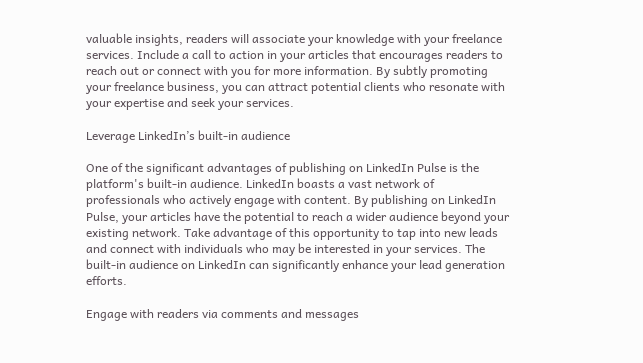valuable insights, readers will associate your knowledge with your freelance services. Include a call to action in your articles that encourages readers to reach out or connect with you for more information. By subtly promoting your freelance business, you can attract potential clients who resonate with your expertise and seek your services.

Leverage LinkedIn’s built-in audience

One of the significant advantages of publishing on LinkedIn Pulse is the platform's built-in audience. LinkedIn boasts a vast network of professionals who actively engage with content. By publishing on LinkedIn Pulse, your articles have the potential to reach a wider audience beyond your existing network. Take advantage of this opportunity to tap into new leads and connect with individuals who may be interested in your services. The built-in audience on LinkedIn can significantly enhance your lead generation efforts.

Engage with readers via comments and messages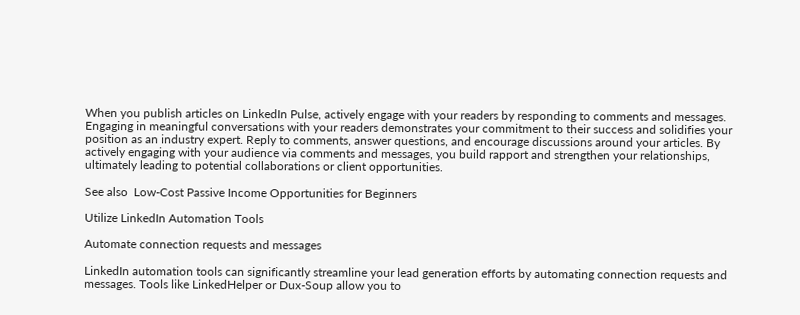When you publish articles on LinkedIn Pulse, actively engage with your readers by responding to comments and messages. Engaging in meaningful conversations with your readers demonstrates your commitment to their success and solidifies your position as an industry expert. Reply to comments, answer questions, and encourage discussions around your articles. By actively engaging with your audience via comments and messages, you build rapport and strengthen your relationships, ultimately leading to potential collaborations or client opportunities.

See also  Low-Cost Passive Income Opportunities for Beginners

Utilize LinkedIn Automation Tools

Automate connection requests and messages

LinkedIn automation tools can significantly streamline your lead generation efforts by automating connection requests and messages. Tools like LinkedHelper or Dux-Soup allow you to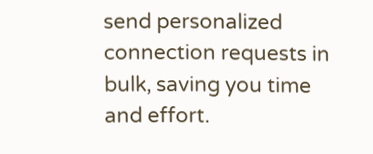send personalized connection requests in bulk, saving you time and effort.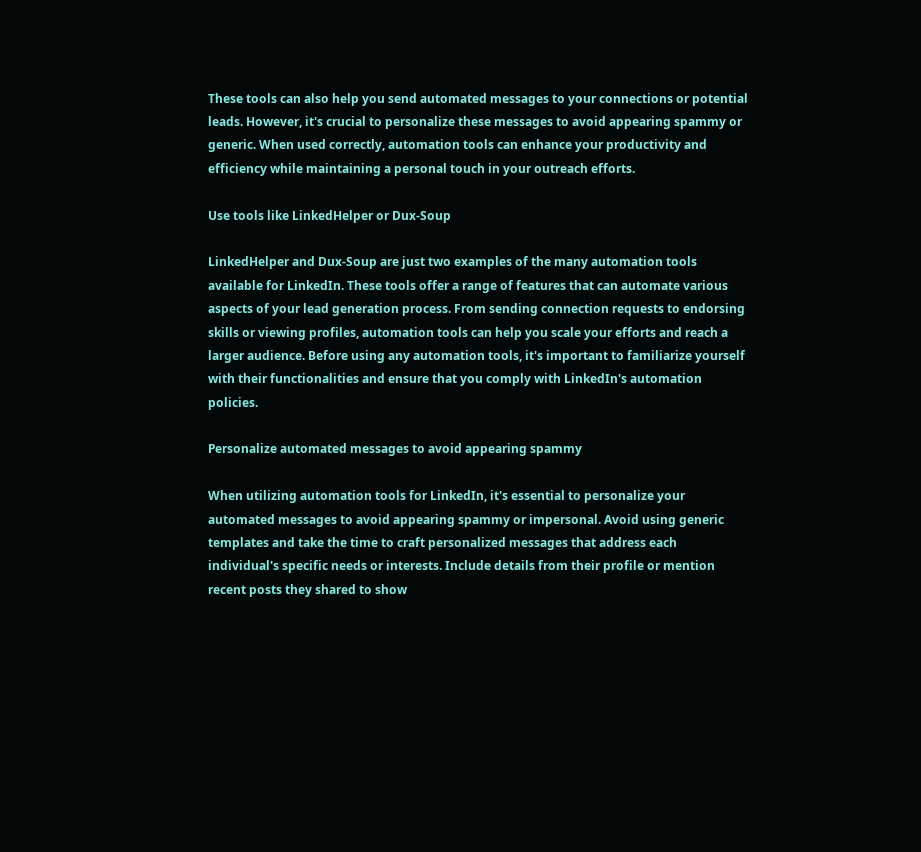These tools can also help you send automated messages to your connections or potential leads. However, it's crucial to personalize these messages to avoid appearing spammy or generic. When used correctly, automation tools can enhance your productivity and efficiency while maintaining a personal touch in your outreach efforts.

Use tools like LinkedHelper or Dux-Soup

LinkedHelper and Dux-Soup are just two examples of the many automation tools available for LinkedIn. These tools offer a range of features that can automate various aspects of your lead generation process. From sending connection requests to endorsing skills or viewing profiles, automation tools can help you scale your efforts and reach a larger audience. Before using any automation tools, it's important to familiarize yourself with their functionalities and ensure that you comply with LinkedIn's automation policies.

Personalize automated messages to avoid appearing spammy

When utilizing automation tools for LinkedIn, it's essential to personalize your automated messages to avoid appearing spammy or impersonal. Avoid using generic templates and take the time to craft personalized messages that address each individual's specific needs or interests. Include details from their profile or mention recent posts they shared to show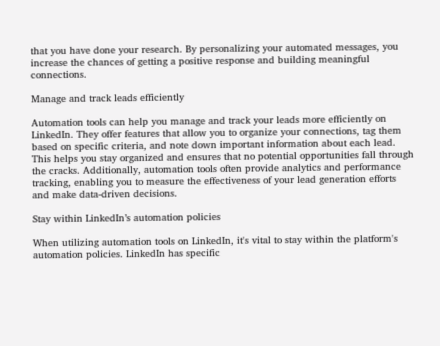that you have done your research. By personalizing your automated messages, you increase the chances of getting a positive response and building meaningful connections.

Manage and track leads efficiently

Automation tools can help you manage and track your leads more efficiently on LinkedIn. They offer features that allow you to organize your connections, tag them based on specific criteria, and note down important information about each lead. This helps you stay organized and ensures that no potential opportunities fall through the cracks. Additionally, automation tools often provide analytics and performance tracking, enabling you to measure the effectiveness of your lead generation efforts and make data-driven decisions.

Stay within LinkedIn’s automation policies

When utilizing automation tools on LinkedIn, it's vital to stay within the platform's automation policies. LinkedIn has specific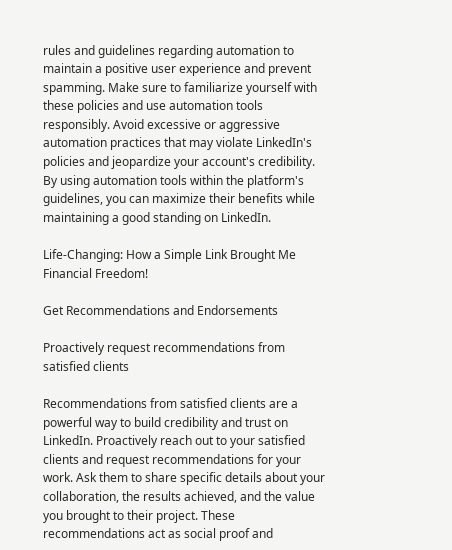rules and guidelines regarding automation to maintain a positive user experience and prevent spamming. Make sure to familiarize yourself with these policies and use automation tools responsibly. Avoid excessive or aggressive automation practices that may violate LinkedIn's policies and jeopardize your account's credibility. By using automation tools within the platform's guidelines, you can maximize their benefits while maintaining a good standing on LinkedIn.

Life-Changing: How a Simple Link Brought Me Financial Freedom!

Get Recommendations and Endorsements

Proactively request recommendations from satisfied clients

Recommendations from satisfied clients are a powerful way to build credibility and trust on LinkedIn. Proactively reach out to your satisfied clients and request recommendations for your work. Ask them to share specific details about your collaboration, the results achieved, and the value you brought to their project. These recommendations act as social proof and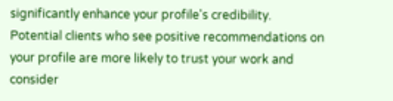significantly enhance your profile's credibility. Potential clients who see positive recommendations on your profile are more likely to trust your work and consider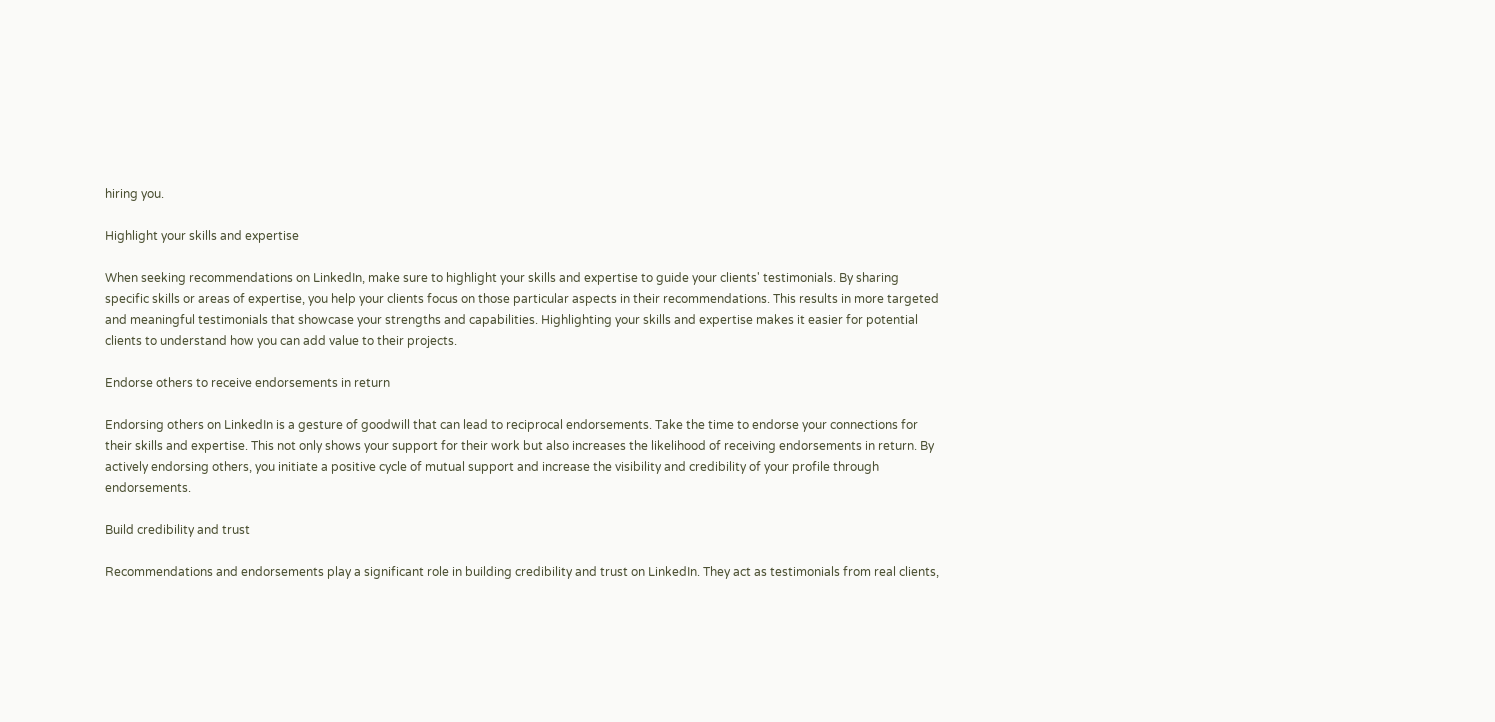hiring you.

Highlight your skills and expertise

When seeking recommendations on LinkedIn, make sure to highlight your skills and expertise to guide your clients' testimonials. By sharing specific skills or areas of expertise, you help your clients focus on those particular aspects in their recommendations. This results in more targeted and meaningful testimonials that showcase your strengths and capabilities. Highlighting your skills and expertise makes it easier for potential clients to understand how you can add value to their projects.

Endorse others to receive endorsements in return

Endorsing others on LinkedIn is a gesture of goodwill that can lead to reciprocal endorsements. Take the time to endorse your connections for their skills and expertise. This not only shows your support for their work but also increases the likelihood of receiving endorsements in return. By actively endorsing others, you initiate a positive cycle of mutual support and increase the visibility and credibility of your profile through endorsements.

Build credibility and trust

Recommendations and endorsements play a significant role in building credibility and trust on LinkedIn. They act as testimonials from real clients,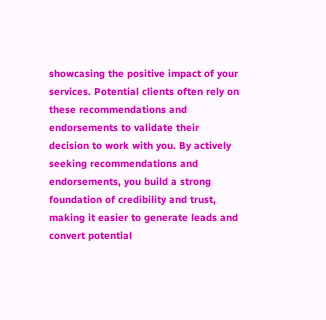showcasing the positive impact of your services. Potential clients often rely on these recommendations and endorsements to validate their decision to work with you. By actively seeking recommendations and endorsements, you build a strong foundation of credibility and trust, making it easier to generate leads and convert potential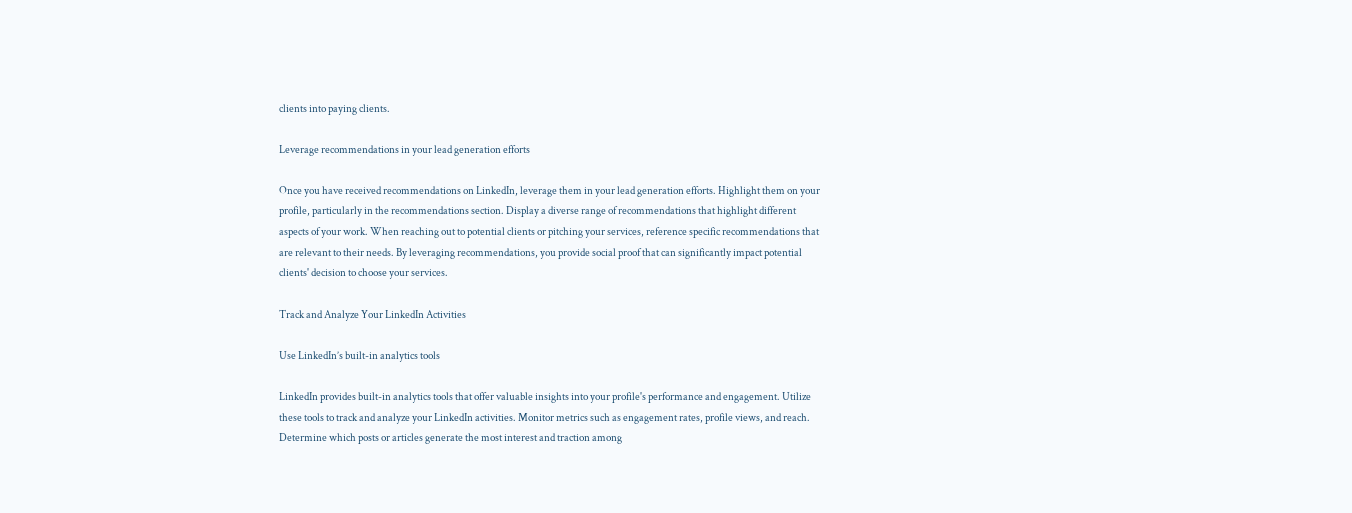clients into paying clients.

Leverage recommendations in your lead generation efforts

Once you have received recommendations on LinkedIn, leverage them in your lead generation efforts. Highlight them on your profile, particularly in the recommendations section. Display a diverse range of recommendations that highlight different aspects of your work. When reaching out to potential clients or pitching your services, reference specific recommendations that are relevant to their needs. By leveraging recommendations, you provide social proof that can significantly impact potential clients' decision to choose your services.

Track and Analyze Your LinkedIn Activities

Use LinkedIn’s built-in analytics tools

LinkedIn provides built-in analytics tools that offer valuable insights into your profile's performance and engagement. Utilize these tools to track and analyze your LinkedIn activities. Monitor metrics such as engagement rates, profile views, and reach. Determine which posts or articles generate the most interest and traction among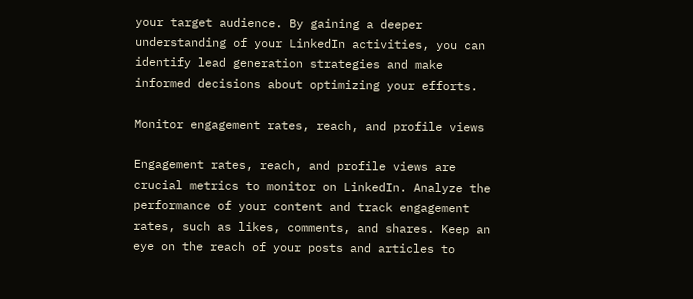your target audience. By gaining a deeper understanding of your LinkedIn activities, you can identify lead generation strategies and make informed decisions about optimizing your efforts.

Monitor engagement rates, reach, and profile views

Engagement rates, reach, and profile views are crucial metrics to monitor on LinkedIn. Analyze the performance of your content and track engagement rates, such as likes, comments, and shares. Keep an eye on the reach of your posts and articles to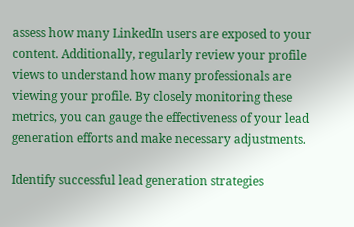assess how many LinkedIn users are exposed to your content. Additionally, regularly review your profile views to understand how many professionals are viewing your profile. By closely monitoring these metrics, you can gauge the effectiveness of your lead generation efforts and make necessary adjustments.

Identify successful lead generation strategies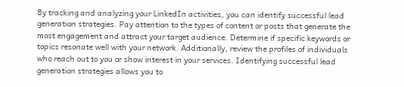By tracking and analyzing your LinkedIn activities, you can identify successful lead generation strategies. Pay attention to the types of content or posts that generate the most engagement and attract your target audience. Determine if specific keywords or topics resonate well with your network. Additionally, review the profiles of individuals who reach out to you or show interest in your services. Identifying successful lead generation strategies allows you to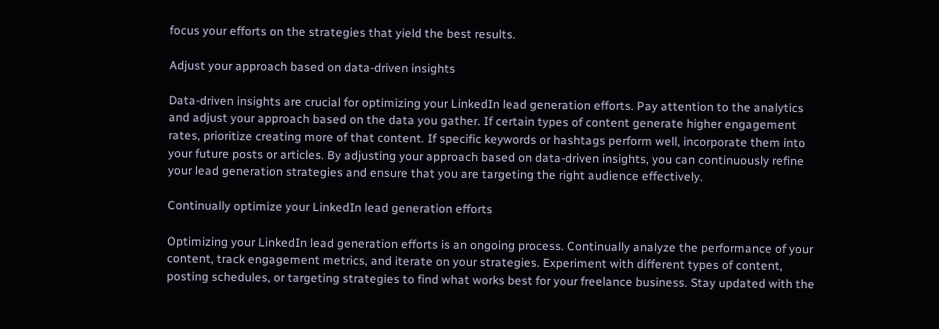focus your efforts on the strategies that yield the best results.

Adjust your approach based on data-driven insights

Data-driven insights are crucial for optimizing your LinkedIn lead generation efforts. Pay attention to the analytics and adjust your approach based on the data you gather. If certain types of content generate higher engagement rates, prioritize creating more of that content. If specific keywords or hashtags perform well, incorporate them into your future posts or articles. By adjusting your approach based on data-driven insights, you can continuously refine your lead generation strategies and ensure that you are targeting the right audience effectively.

Continually optimize your LinkedIn lead generation efforts

Optimizing your LinkedIn lead generation efforts is an ongoing process. Continually analyze the performance of your content, track engagement metrics, and iterate on your strategies. Experiment with different types of content, posting schedules, or targeting strategies to find what works best for your freelance business. Stay updated with the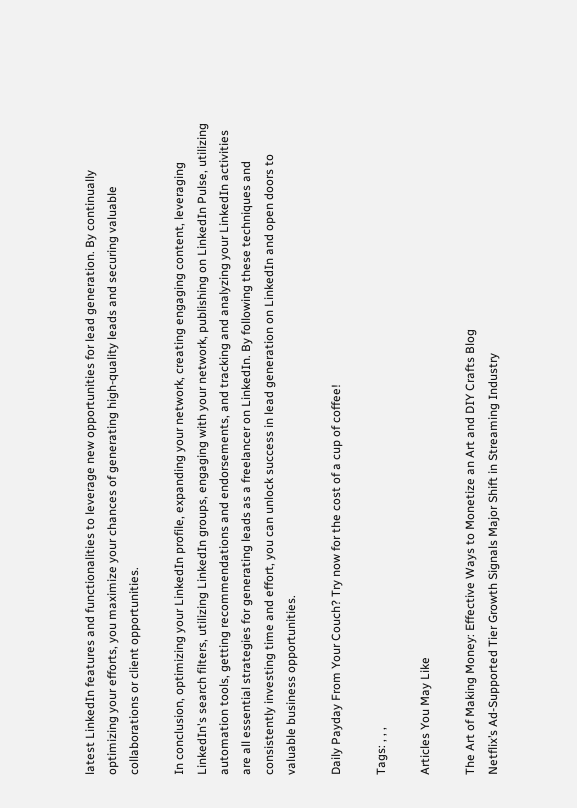latest LinkedIn features and functionalities to leverage new opportunities for lead generation. By continually optimizing your efforts, you maximize your chances of generating high-quality leads and securing valuable collaborations or client opportunities.

In conclusion, optimizing your LinkedIn profile, expanding your network, creating engaging content, leveraging LinkedIn's search filters, utilizing LinkedIn groups, engaging with your network, publishing on LinkedIn Pulse, utilizing automation tools, getting recommendations and endorsements, and tracking and analyzing your LinkedIn activities are all essential strategies for generating leads as a freelancer on LinkedIn. By following these techniques and consistently investing time and effort, you can unlock success in lead generation on LinkedIn and open doors to valuable business opportunities.

Daily Payday From Your Couch? Try now for the cost of a cup of coffee!

Tags: , , ,

Articles You May Like

The Art of Making Money: Effective Ways to Monetize an Art and DIY Crafts Blog
Netflix’s Ad-Supported Tier Growth Signals Major Shift in Streaming Industry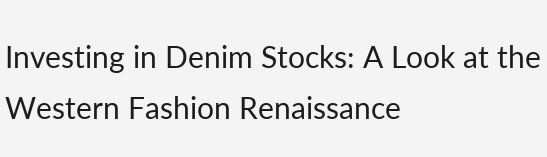Investing in Denim Stocks: A Look at the Western Fashion Renaissance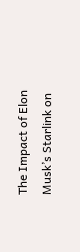The Impact of Elon Musk’s Starlink on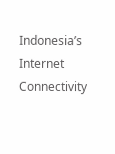Indonesia’s Internet Connectivity